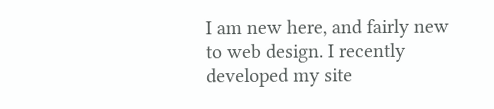I am new here, and fairly new to web design. I recently developed my site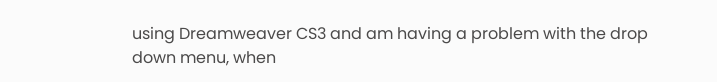using Dreamweaver CS3 and am having a problem with the drop down menu, when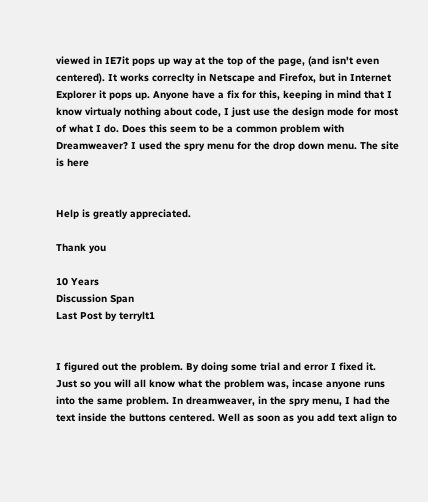viewed in IE7it pops up way at the top of the page, (and isn't even centered). It works correclty in Netscape and Firefox, but in Internet Explorer it pops up. Anyone have a fix for this, keeping in mind that I know virtualy nothing about code, I just use the design mode for most of what I do. Does this seem to be a common problem with Dreamweaver? I used the spry menu for the drop down menu. The site is here


Help is greatly appreciated.

Thank you

10 Years
Discussion Span
Last Post by terrylt1


I figured out the problem. By doing some trial and error I fixed it. Just so you will all know what the problem was, incase anyone runs into the same problem. In dreamweaver, in the spry menu, I had the text inside the buttons centered. Well as soon as you add text align to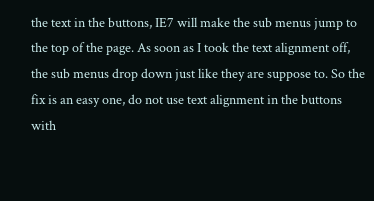the text in the buttons, IE7 will make the sub menus jump to the top of the page. As soon as I took the text alignment off, the sub menus drop down just like they are suppose to. So the fix is an easy one, do not use text alignment in the buttons with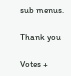sub menus.

Thank you

Votes +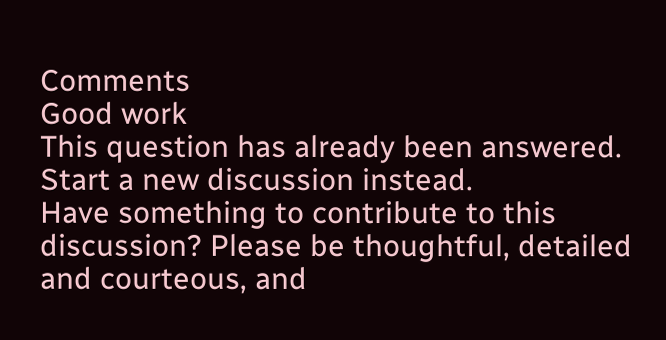Comments
Good work
This question has already been answered. Start a new discussion instead.
Have something to contribute to this discussion? Please be thoughtful, detailed and courteous, and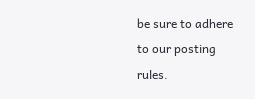be sure to adhere to our posting rules.